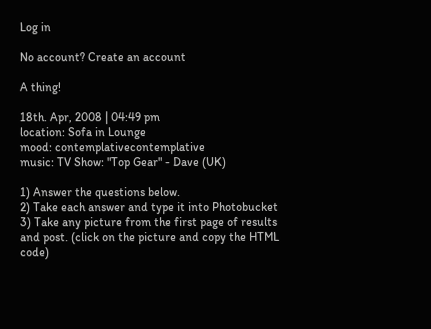Log in

No account? Create an account

A thing!

18th. Apr, 2008 | 04:49 pm
location: Sofa in Lounge
mood: contemplativecontemplative
music: TV Show: "Top Gear" - Dave (UK)

1) Answer the questions below.
2) Take each answer and type it into Photobucket
3) Take any picture from the first page of results and post. (click on the picture and copy the HTML code)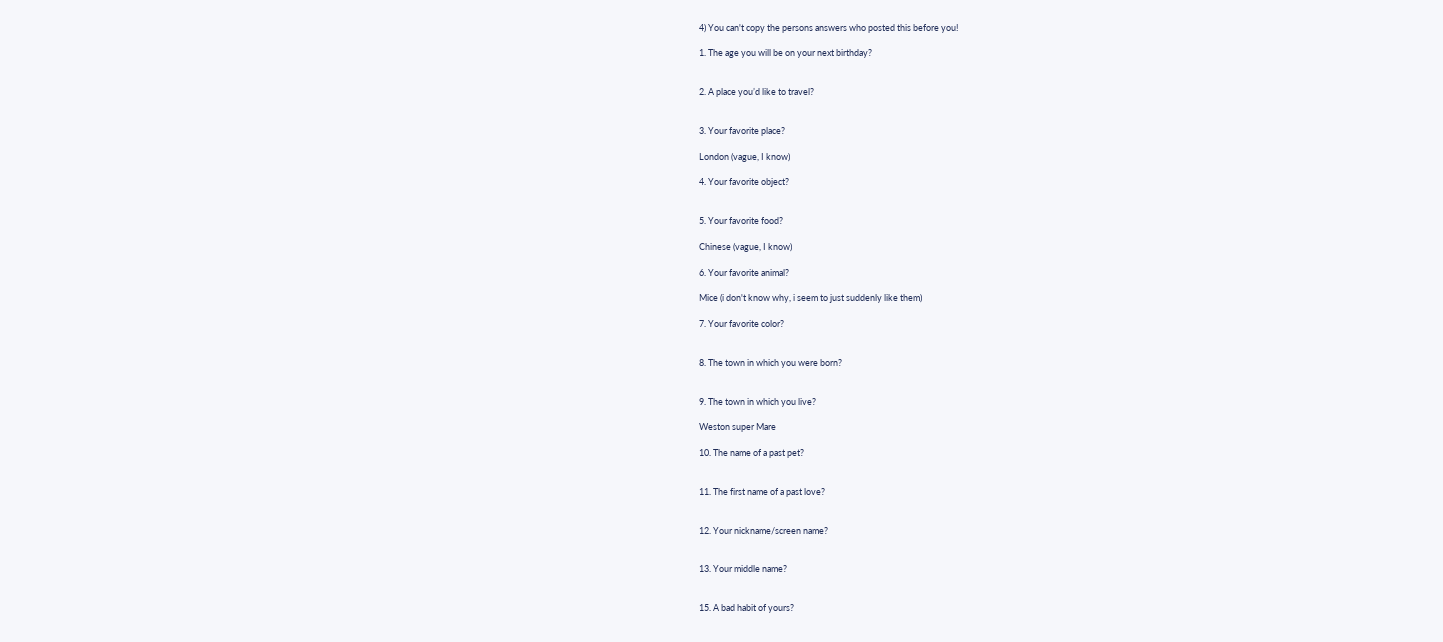4) You can't copy the persons answers who posted this before you!

1. The age you will be on your next birthday?


2. A place you’d like to travel?


3. Your favorite place?

London (vague, I know)

4. Your favorite object?


5. Your favorite food?

Chinese (vague, I know)

6. Your favorite animal?

Mice (i don't know why, i seem to just suddenly like them)

7. Your favorite color?


8. The town in which you were born?


9. The town in which you live?

Weston super Mare

10. The name of a past pet?


11. The first name of a past love?


12. Your nickname/screen name?


13. Your middle name?


15. A bad habit of yours?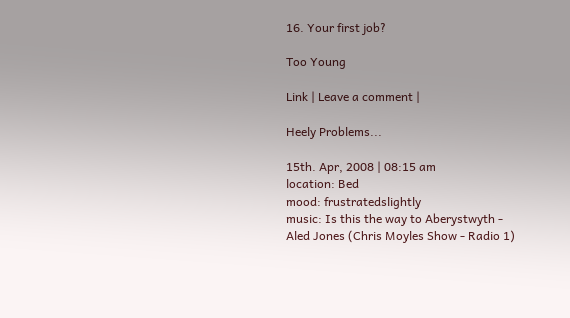16. Your first job?

Too Young

Link | Leave a comment |

Heely Problems...

15th. Apr, 2008 | 08:15 am
location: Bed
mood: frustratedslightly
music: Is this the way to Aberystwyth - Aled Jones (Chris Moyles Show - Radio 1)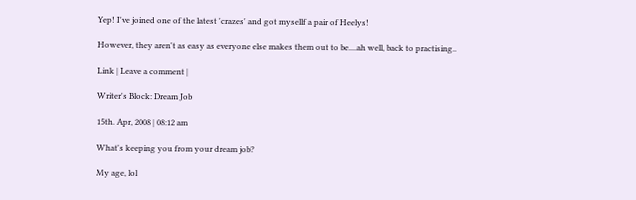Yep! I've joined one of the latest 'crazes' and got mysellf a pair of Heelys!

However, they aren't as easy as everyone else makes them out to be....ah well, back to practising..

Link | Leave a comment |

Writer's Block: Dream Job

15th. Apr, 2008 | 08:12 am

What's keeping you from your dream job?

My age, lol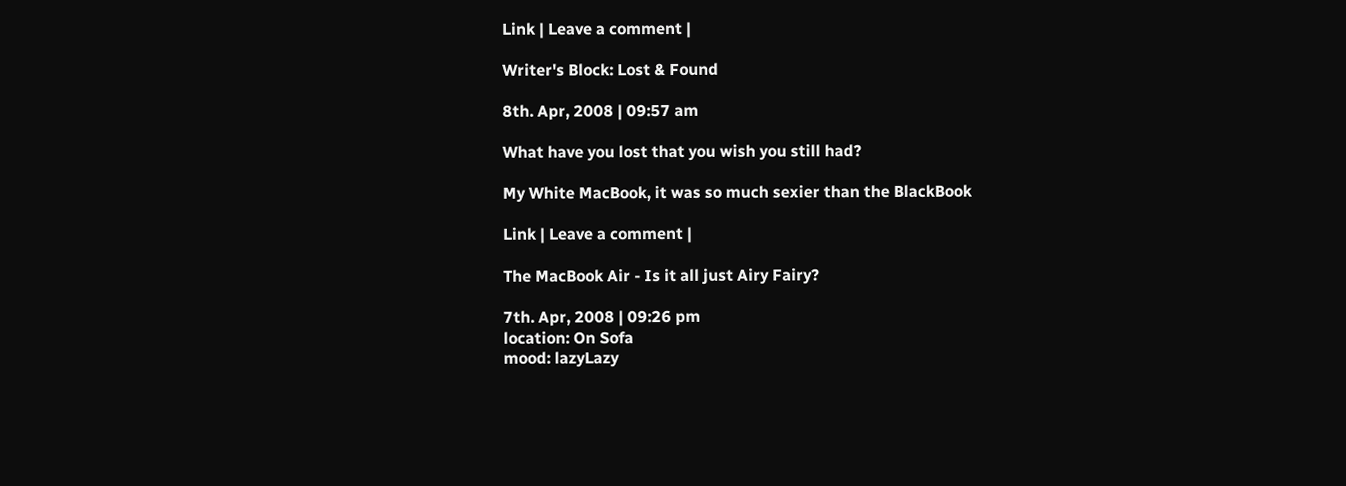Link | Leave a comment |

Writer's Block: Lost & Found

8th. Apr, 2008 | 09:57 am

What have you lost that you wish you still had?

My White MacBook, it was so much sexier than the BlackBook

Link | Leave a comment |

The MacBook Air - Is it all just Airy Fairy?

7th. Apr, 2008 | 09:26 pm
location: On Sofa
mood: lazyLazy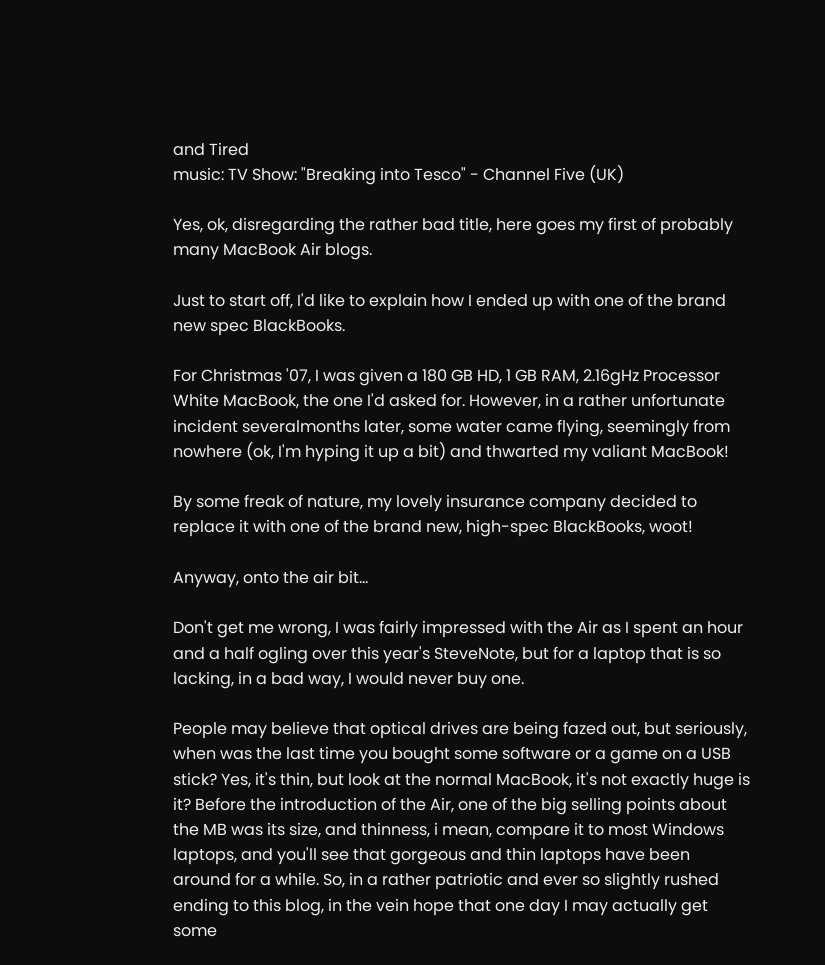and Tired
music: TV Show: "Breaking into Tesco" - Channel Five (UK)

Yes, ok, disregarding the rather bad title, here goes my first of probably many MacBook Air blogs.

Just to start off, I'd like to explain how I ended up with one of the brand new spec BlackBooks.

For Christmas '07, I was given a 180 GB HD, 1 GB RAM, 2.16gHz Processor White MacBook, the one I'd asked for. However, in a rather unfortunate incident severalmonths later, some water came flying, seemingly from nowhere (ok, I'm hyping it up a bit) and thwarted my valiant MacBook!

By some freak of nature, my lovely insurance company decided to replace it with one of the brand new, high-spec BlackBooks, woot!

Anyway, onto the air bit...

Don't get me wrong, I was fairly impressed with the Air as I spent an hour and a half ogling over this year's SteveNote, but for a laptop that is so lacking, in a bad way, I would never buy one.

People may believe that optical drives are being fazed out, but seriously, when was the last time you bought some software or a game on a USB stick? Yes, it's thin, but look at the normal MacBook, it's not exactly huge is it? Before the introduction of the Air, one of the big selling points about the MB was its size, and thinness, i mean, compare it to most Windows laptops, and you'll see that gorgeous and thin laptops have been around for a while. So, in a rather patriotic and ever so slightly rushed ending to this blog, in the vein hope that one day I may actually get some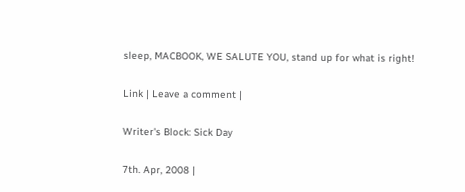sleep, MACBOOK, WE SALUTE YOU, stand up for what is right!

Link | Leave a comment |

Writer's Block: Sick Day

7th. Apr, 2008 |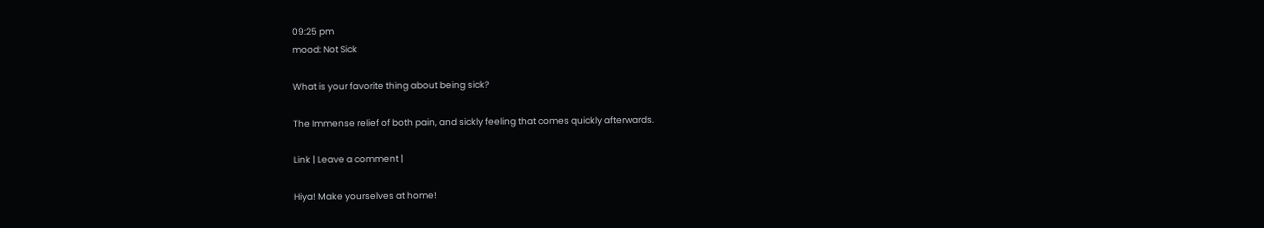09:25 pm
mood: Not Sick

What is your favorite thing about being sick?

The Immense relief of both pain, and sickly feeling that comes quickly afterwards.

Link | Leave a comment |

Hiya! Make yourselves at home!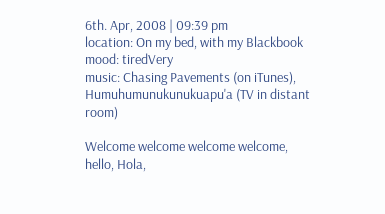6th. Apr, 2008 | 09:39 pm
location: On my bed, with my Blackbook
mood: tiredVery
music: Chasing Pavements (on iTunes), Humuhumunukunukuapu'a (TV in distant room)

Welcome welcome welcome welcome, hello, Hola,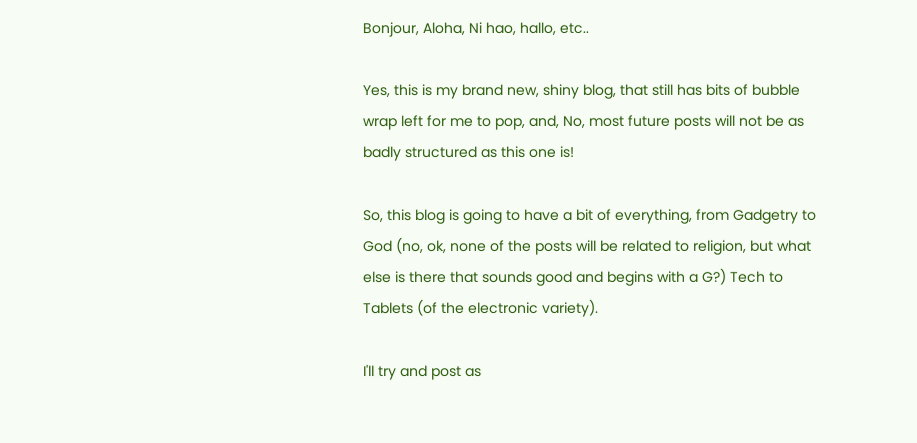Bonjour, Aloha, Ni hao, hallo, etc..

Yes, this is my brand new, shiny blog, that still has bits of bubble wrap left for me to pop, and, No, most future posts will not be as badly structured as this one is!

So, this blog is going to have a bit of everything, from Gadgetry to God (no, ok, none of the posts will be related to religion, but what else is there that sounds good and begins with a G?) Tech to Tablets (of the electronic variety).

I'll try and post as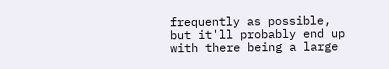frequently as possible, but it'll probably end up with there being a large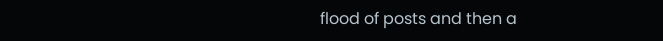flood of posts and then a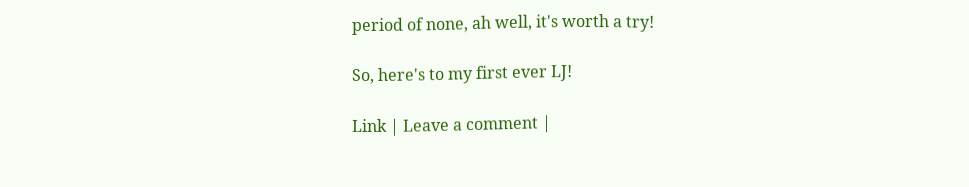period of none, ah well, it's worth a try!

So, here's to my first ever LJ!

Link | Leave a comment |